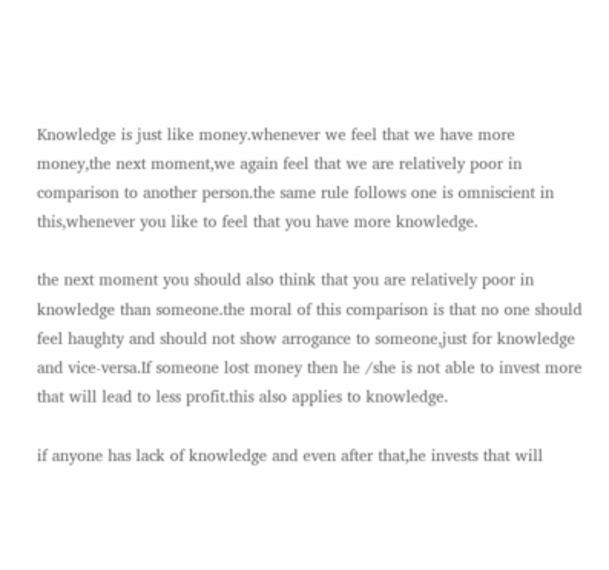Knowledge is just like money.whenever we feel that we have more money,the next moment,we again feel that we are relatively poor in comparison to another person.the same rule follows one is omniscient in this,whenever you like to feel that you have more knowledge.

the next moment you should also think that you are relatively poor in knowledge than someone.the moral of this comparison is that no one should feel haughty and should not show arrogance to someone,just for knowledge and vice-versa.If someone lost money then he /she is not able to invest more that will lead to less profit.this also applies to knowledge.

if anyone has lack of knowledge and even after that,he invests that will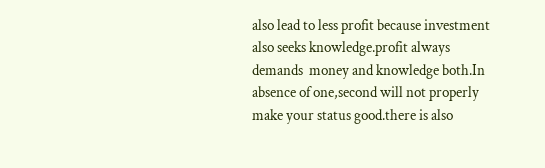also lead to less profit because investment also seeks knowledge.profit always demands  money and knowledge both.In absence of one,second will not properly make your status good.there is also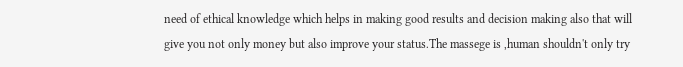need of ethical knowledge which helps in making good results and decision making also that will give you not only money but also improve your status.The massege is ,human shouldn't only try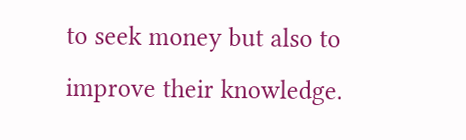to seek money but also to improve their knowledge.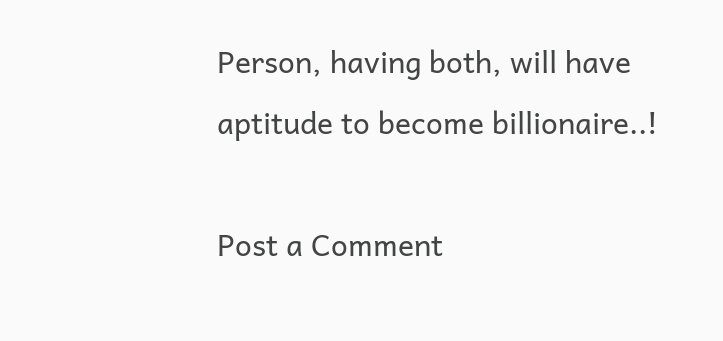Person, having both, will have  aptitude to become billionaire..!

Post a Comment